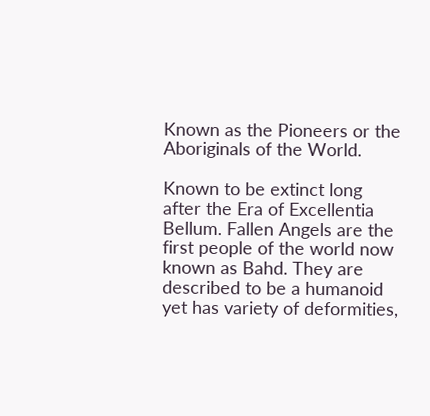Known as the Pioneers or the Aboriginals of the World.

Known to be extinct long after the Era of Excellentia Bellum. Fallen Angels are the first people of the world now known as Bahd. They are described to be a humanoid yet has variety of deformities,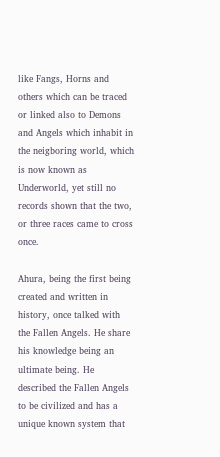like Fangs, Horns and others which can be traced or linked also to Demons and Angels which inhabit in the neigboring world, which is now known as Underworld, yet still no records shown that the two, or three races came to cross once.

Ahura, being the first being created and written in history, once talked with the Fallen Angels. He share his knowledge being an ultimate being. He described the Fallen Angels to be civilized and has a unique known system that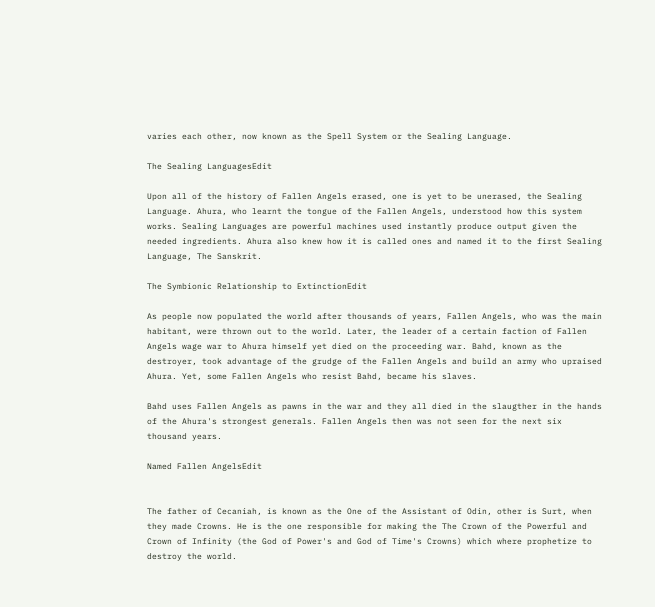varies each other, now known as the Spell System or the Sealing Language.

The Sealing LanguagesEdit

Upon all of the history of Fallen Angels erased, one is yet to be unerased, the Sealing Language. Ahura, who learnt the tongue of the Fallen Angels, understood how this system works. Sealing Languages are powerful machines used instantly produce output given the needed ingredients. Ahura also knew how it is called ones and named it to the first Sealing Language, The Sanskrit.

The Symbionic Relationship to ExtinctionEdit

As people now populated the world after thousands of years, Fallen Angels, who was the main habitant, were thrown out to the world. Later, the leader of a certain faction of Fallen Angels wage war to Ahura himself yet died on the proceeding war. Bahd, known as the destroyer, took advantage of the grudge of the Fallen Angels and build an army who upraised Ahura. Yet, some Fallen Angels who resist Bahd, became his slaves.

Bahd uses Fallen Angels as pawns in the war and they all died in the slaugther in the hands of the Ahura's strongest generals. Fallen Angels then was not seen for the next six thousand years.

Named Fallen AngelsEdit


The father of Cecaniah, is known as the One of the Assistant of Odin, other is Surt, when they made Crowns. He is the one responsible for making the The Crown of the Powerful and Crown of Infinity (the God of Power's and God of Time's Crowns) which where prophetize to destroy the world.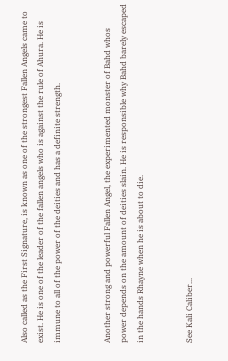Also called as the First Signature, is known as one of the strongest Fallen Angels came to exist. He is one of the leader of the fallen angels who is against the rule of Ahura. He is immune to all of the power of the deities and has a definite strength.


Another strong and powerful Fallen Angel, the experimented monster of Bahd whos power depends on the amount of deities slain. He is responsible why Bahd barely escaped in the hands Rhayne when he is about to die.


See Kali Caliber...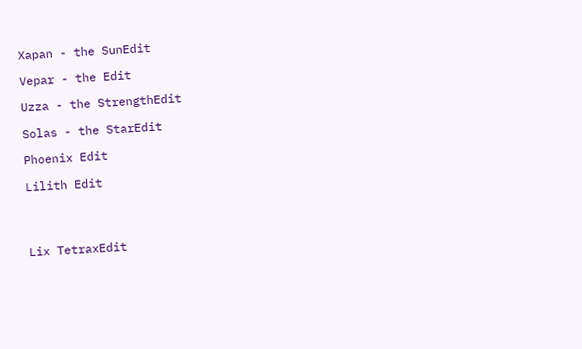Xapan - the SunEdit

Vepar - the Edit

Uzza - the StrengthEdit

Solas - the StarEdit

Phoenix Edit

Lilith Edit




Lix TetraxEdit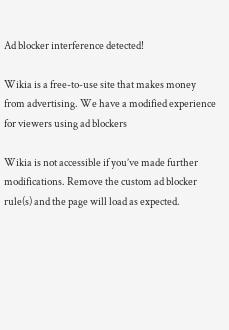Ad blocker interference detected!

Wikia is a free-to-use site that makes money from advertising. We have a modified experience for viewers using ad blockers

Wikia is not accessible if you’ve made further modifications. Remove the custom ad blocker rule(s) and the page will load as expected.